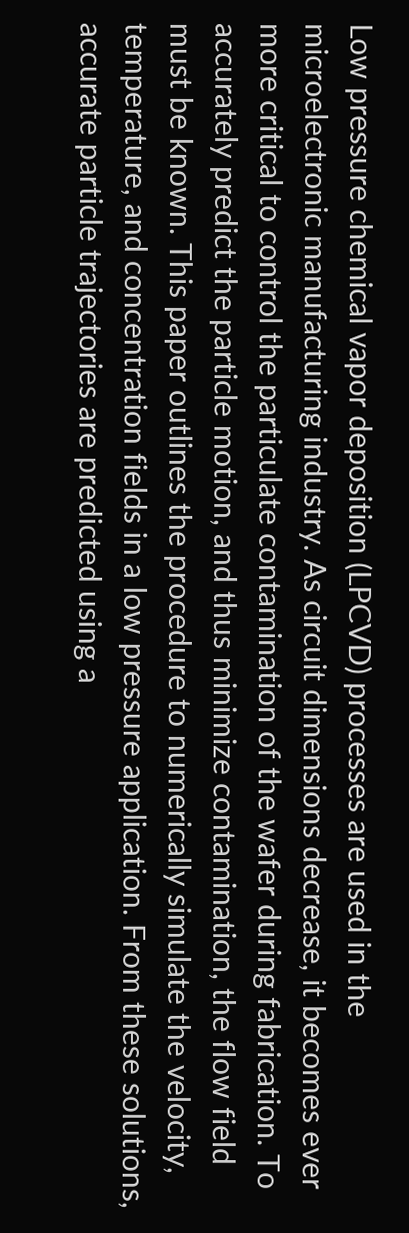Low pressure chemical vapor deposition (LPCVD) processes are used in the microelectronic manufacturing industry. As circuit dimensions decrease, it becomes ever more critical to control the particulate contamination of the wafer during fabrication. To accurately predict the particle motion, and thus minimize contamination, the flow field must be known. This paper outlines the procedure to numerically simulate the velocity, temperature, and concentration fields in a low pressure application. From these solutions, accurate particle trajectories are predicted using a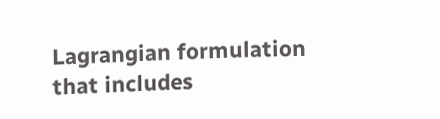Lagrangian formulation that includes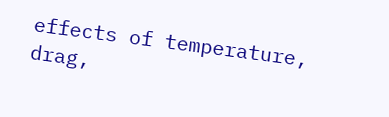effects of temperature, drag,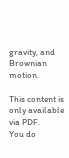gravity, and Brownian motion.

This content is only available via PDF.
You do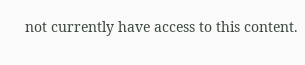not currently have access to this content.